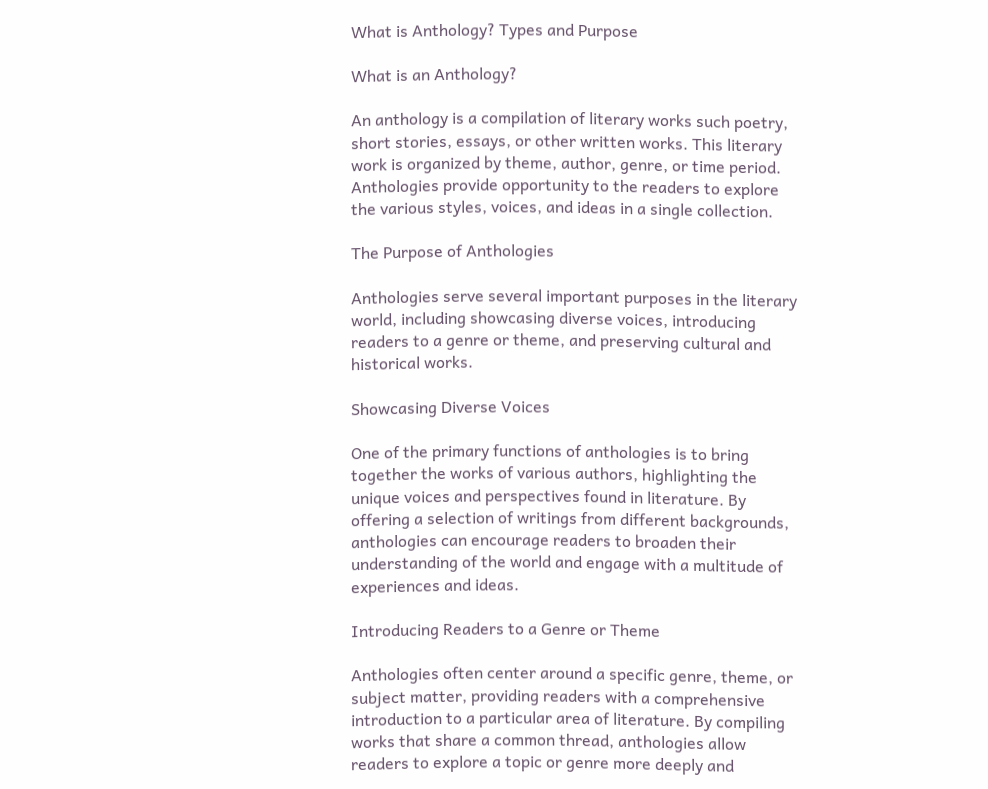What is Anthology? Types and Purpose

What is an Anthology?

An anthology is a compilation of literary works such poetry, short stories, essays, or other written works. This literary work is organized by theme, author, genre, or time period. Anthologies provide opportunity to the readers to explore the various styles, voices, and ideas in a single collection.

The Purpose of Anthologies

Anthologies serve several important purposes in the literary world, including showcasing diverse voices, introducing readers to a genre or theme, and preserving cultural and historical works.

Showcasing Diverse Voices

One of the primary functions of anthologies is to bring together the works of various authors, highlighting the unique voices and perspectives found in literature. By offering a selection of writings from different backgrounds, anthologies can encourage readers to broaden their understanding of the world and engage with a multitude of experiences and ideas.

Introducing Readers to a Genre or Theme

Anthologies often center around a specific genre, theme, or subject matter, providing readers with a comprehensive introduction to a particular area of literature. By compiling works that share a common thread, anthologies allow readers to explore a topic or genre more deeply and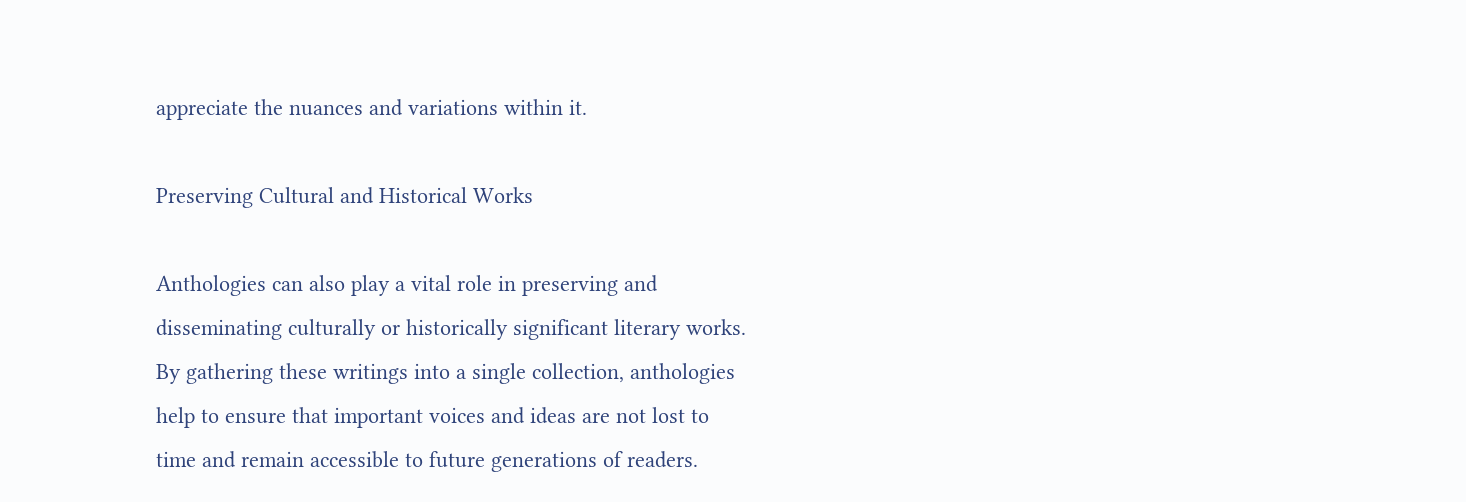appreciate the nuances and variations within it.

Preserving Cultural and Historical Works

Anthologies can also play a vital role in preserving and disseminating culturally or historically significant literary works. By gathering these writings into a single collection, anthologies help to ensure that important voices and ideas are not lost to time and remain accessible to future generations of readers.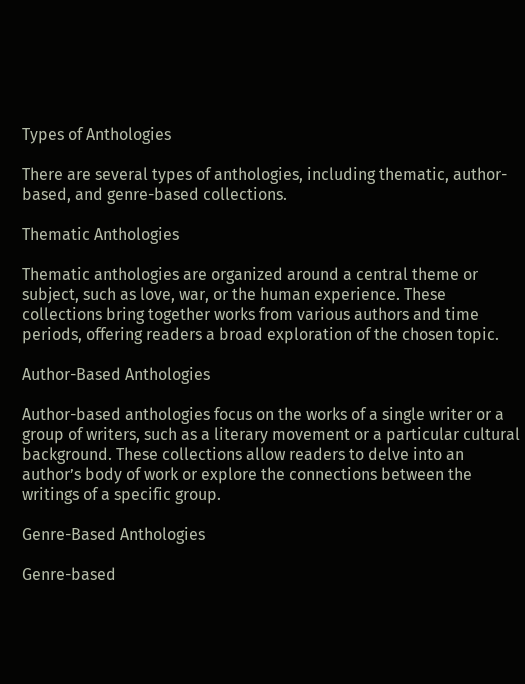Types of Anthologies

There are several types of anthologies, including thematic, author-based, and genre-based collections.

Thematic Anthologies

Thematic anthologies are organized around a central theme or subject, such as love, war, or the human experience. These collections bring together works from various authors and time periods, offering readers a broad exploration of the chosen topic.

Author-Based Anthologies

Author-based anthologies focus on the works of a single writer or a group of writers, such as a literary movement or a particular cultural background. These collections allow readers to delve into an author’s body of work or explore the connections between the writings of a specific group.

Genre-Based Anthologies

Genre-based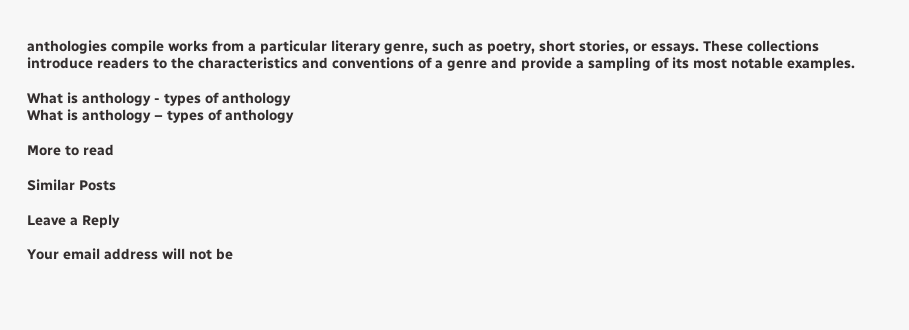anthologies compile works from a particular literary genre, such as poetry, short stories, or essays. These collections introduce readers to the characteristics and conventions of a genre and provide a sampling of its most notable examples.

What is anthology - types of anthology
What is anthology – types of anthology

More to read

Similar Posts

Leave a Reply

Your email address will not be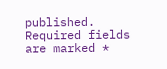published. Required fields are marked *